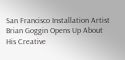San Francisco Installation Artist Brian Goggin Opens Up About His Creative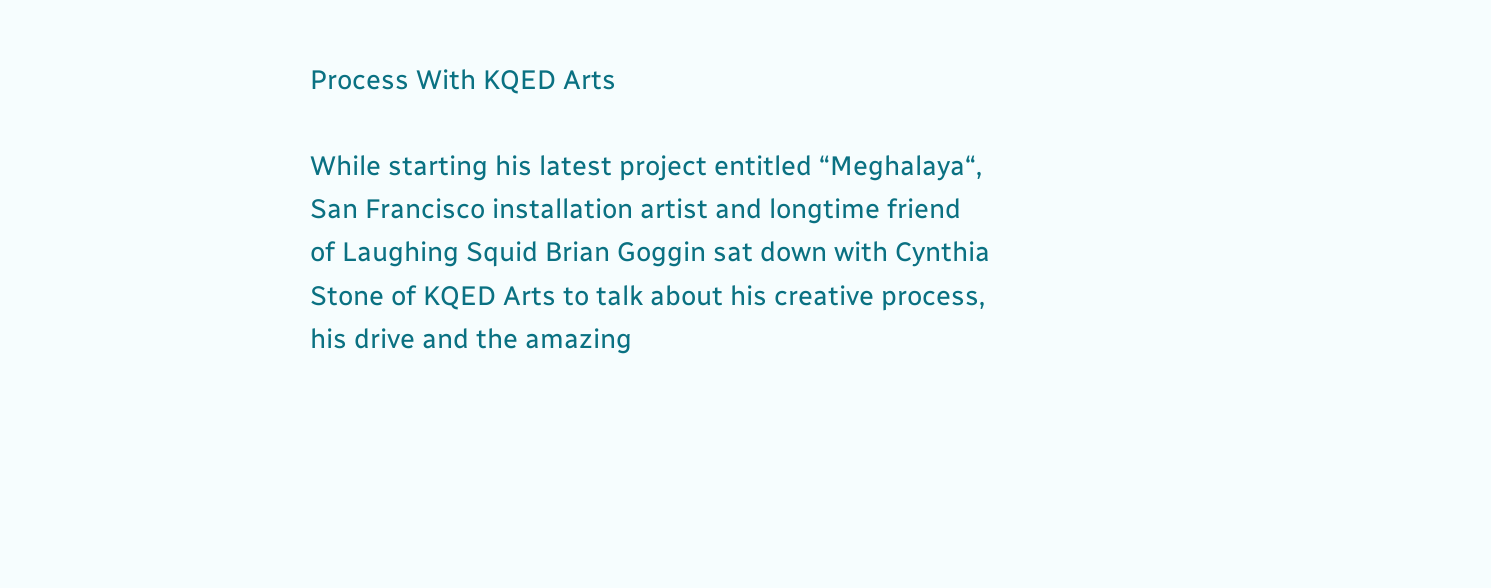Process With KQED Arts

While starting his latest project entitled “Meghalaya“, San Francisco installation artist and longtime friend of Laughing Squid Brian Goggin sat down with Cynthia Stone of KQED Arts to talk about his creative process, his drive and the amazing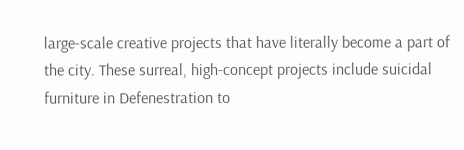large-scale creative projects that have literally become a part of the city. These surreal, high-concept projects include suicidal furniture in Defenestration to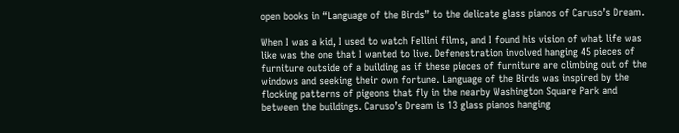open books in “Language of the Birds” to the delicate glass pianos of Caruso’s Dream.

When I was a kid, I used to watch Fellini films, and I found his vision of what life was like was the one that I wanted to live. Defenestration involved hanging 45 pieces of furniture outside of a building as if these pieces of furniture are climbing out of the windows and seeking their own fortune. Language of the Birds was inspired by the flocking patterns of pigeons that fly in the nearby Washington Square Park and between the buildings. Caruso’s Dream is 13 glass pianos hanging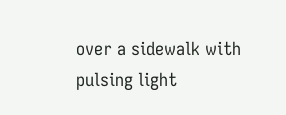over a sidewalk with pulsing light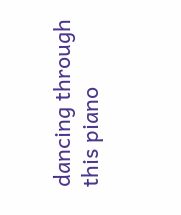dancing through this piano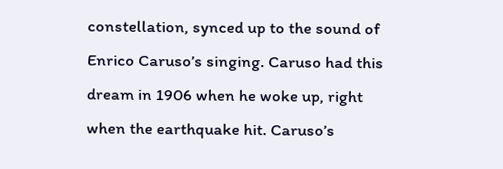constellation, synced up to the sound of Enrico Caruso’s singing. Caruso had this dream in 1906 when he woke up, right when the earthquake hit. Caruso’s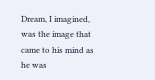Dream, I imagined, was the image that came to his mind as he was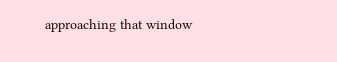approaching that window